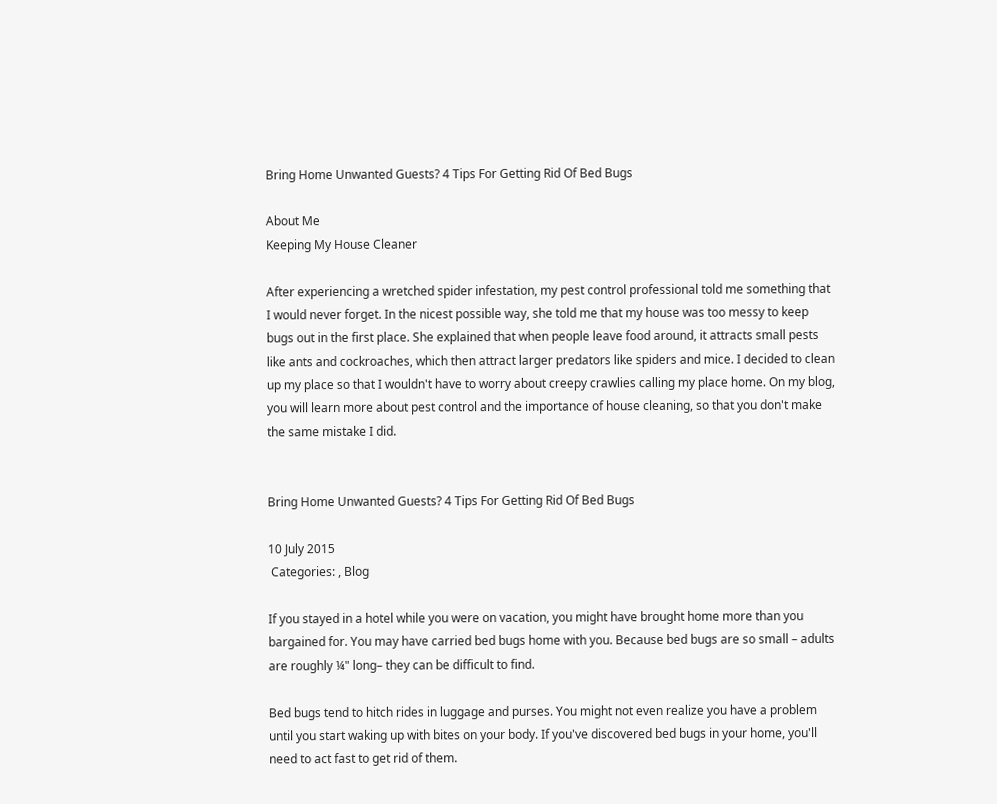Bring Home Unwanted Guests? 4 Tips For Getting Rid Of Bed Bugs

About Me
Keeping My House Cleaner

After experiencing a wretched spider infestation, my pest control professional told me something that I would never forget. In the nicest possible way, she told me that my house was too messy to keep bugs out in the first place. She explained that when people leave food around, it attracts small pests like ants and cockroaches, which then attract larger predators like spiders and mice. I decided to clean up my place so that I wouldn't have to worry about creepy crawlies calling my place home. On my blog, you will learn more about pest control and the importance of house cleaning, so that you don't make the same mistake I did.


Bring Home Unwanted Guests? 4 Tips For Getting Rid Of Bed Bugs

10 July 2015
 Categories: , Blog

If you stayed in a hotel while you were on vacation, you might have brought home more than you bargained for. You may have carried bed bugs home with you. Because bed bugs are so small – adults are roughly ¼" long– they can be difficult to find.

Bed bugs tend to hitch rides in luggage and purses. You might not even realize you have a problem until you start waking up with bites on your body. If you've discovered bed bugs in your home, you'll need to act fast to get rid of them.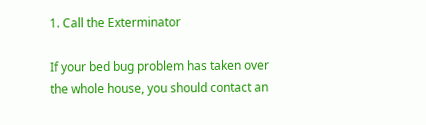1. Call the Exterminator

If your bed bug problem has taken over the whole house, you should contact an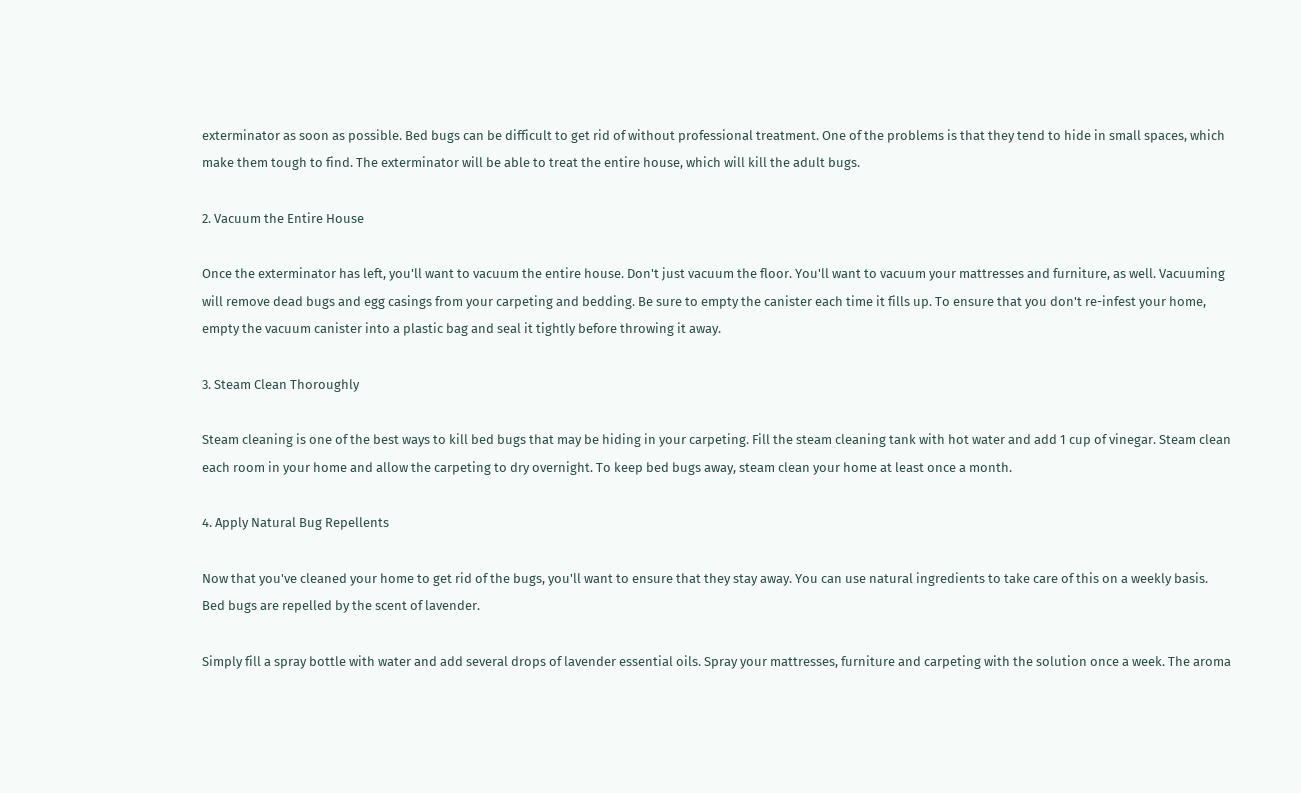exterminator as soon as possible. Bed bugs can be difficult to get rid of without professional treatment. One of the problems is that they tend to hide in small spaces, which make them tough to find. The exterminator will be able to treat the entire house, which will kill the adult bugs.

2. Vacuum the Entire House

Once the exterminator has left, you'll want to vacuum the entire house. Don't just vacuum the floor. You'll want to vacuum your mattresses and furniture, as well. Vacuuming will remove dead bugs and egg casings from your carpeting and bedding. Be sure to empty the canister each time it fills up. To ensure that you don't re-infest your home, empty the vacuum canister into a plastic bag and seal it tightly before throwing it away.

3. Steam Clean Thoroughly

Steam cleaning is one of the best ways to kill bed bugs that may be hiding in your carpeting. Fill the steam cleaning tank with hot water and add 1 cup of vinegar. Steam clean each room in your home and allow the carpeting to dry overnight. To keep bed bugs away, steam clean your home at least once a month.

4. Apply Natural Bug Repellents

Now that you've cleaned your home to get rid of the bugs, you'll want to ensure that they stay away. You can use natural ingredients to take care of this on a weekly basis. Bed bugs are repelled by the scent of lavender.

Simply fill a spray bottle with water and add several drops of lavender essential oils. Spray your mattresses, furniture and carpeting with the solution once a week. The aroma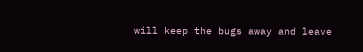will keep the bugs away and leave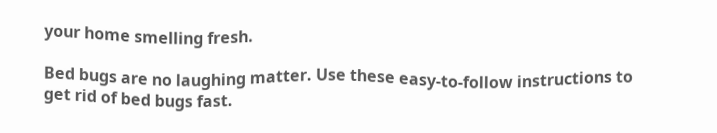your home smelling fresh.

Bed bugs are no laughing matter. Use these easy-to-follow instructions to get rid of bed bugs fast.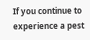If you continue to experience a pest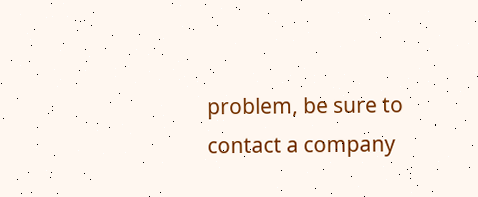problem, be sure to contact a company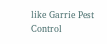like Garrie Pest Control